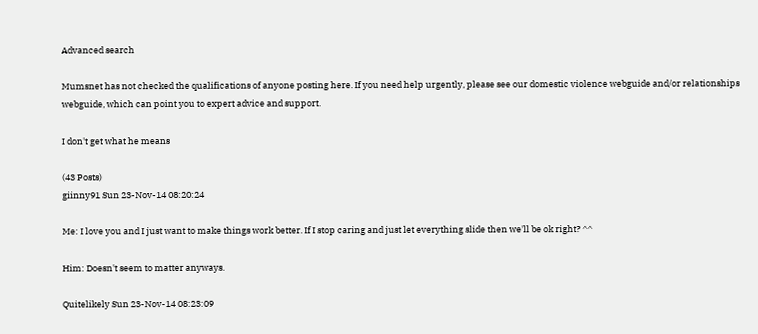Advanced search

Mumsnet has not checked the qualifications of anyone posting here. If you need help urgently, please see our domestic violence webguide and/or relationships webguide, which can point you to expert advice and support.

I don't get what he means

(43 Posts)
giinny91 Sun 23-Nov-14 08:20:24

Me: I love you and I just want to make things work better. If I stop caring and just let everything slide then we'll be ok right? ^^

Him: Doesn't seem to matter anyways.

Quitelikely Sun 23-Nov-14 08:23:09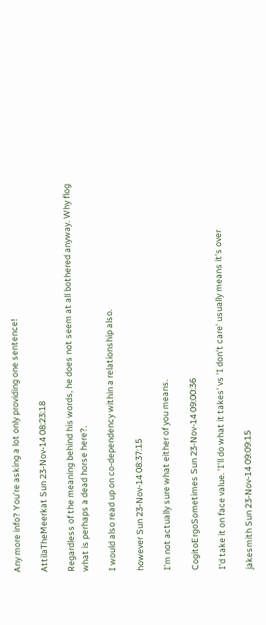Any more info? You're asking a lot only providing one sentence!

AttilaTheMeerkat Sun 23-Nov-14 08:23:18

Regardless of the meaning behind his words, he does not seem at all bothered anyway. Why flog what is perhaps a dead horse here?.

I would also read up on co-dependency within a relationship also.

however Sun 23-Nov-14 08:37:15

I'm not actually sure what either of you means.

CogitoErgoSometimes Sun 23-Nov-14 09:00:36

I'd take it on face value. 'I'll do what it takes' vs 'I don't care' usually means it's over

jakesmith Sun 23-Nov-14 09:09:15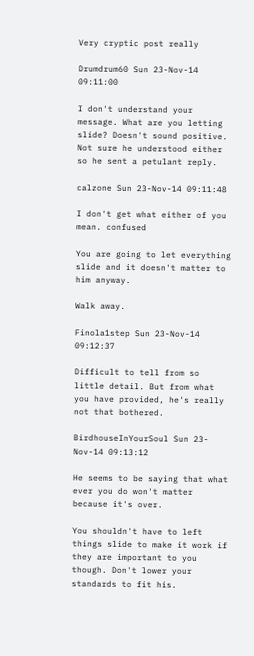Very cryptic post really

Drumdrum60 Sun 23-Nov-14 09:11:00

I don't understand your message. What are you letting slide? Doesn't sound positive. Not sure he understood either so he sent a petulant reply.

calzone Sun 23-Nov-14 09:11:48

I don't get what either of you mean. confused

You are going to let everything slide and it doesn't matter to him anyway.

Walk away.

Finola1step Sun 23-Nov-14 09:12:37

Difficult to tell from so little detail. But from what you have provided, he's really not that bothered.

BirdhouseInYourSoul Sun 23-Nov-14 09:13:12

He seems to be saying that what ever you do won't matter because it's over.

You shouldn't have to left things slide to make it work if they are important to you though. Don't lower your standards to fit his.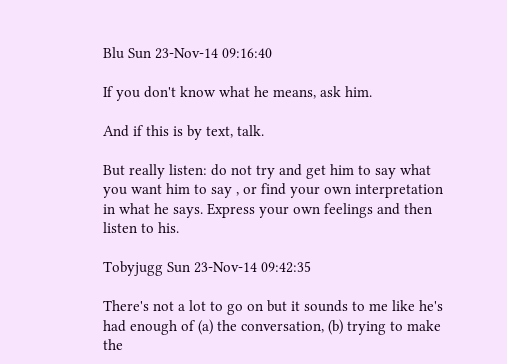Blu Sun 23-Nov-14 09:16:40

If you don't know what he means, ask him.

And if this is by text, talk.

But really listen: do not try and get him to say what you want him to say , or find your own interpretation in what he says. Express your own feelings and then listen to his.

Tobyjugg Sun 23-Nov-14 09:42:35

There's not a lot to go on but it sounds to me like he's had enough of (a) the conversation, (b) trying to make the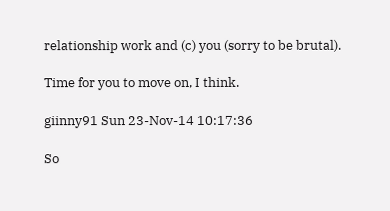relationship work and (c) you (sorry to be brutal).

Time for you to move on, I think.

giinny91 Sun 23-Nov-14 10:17:36

So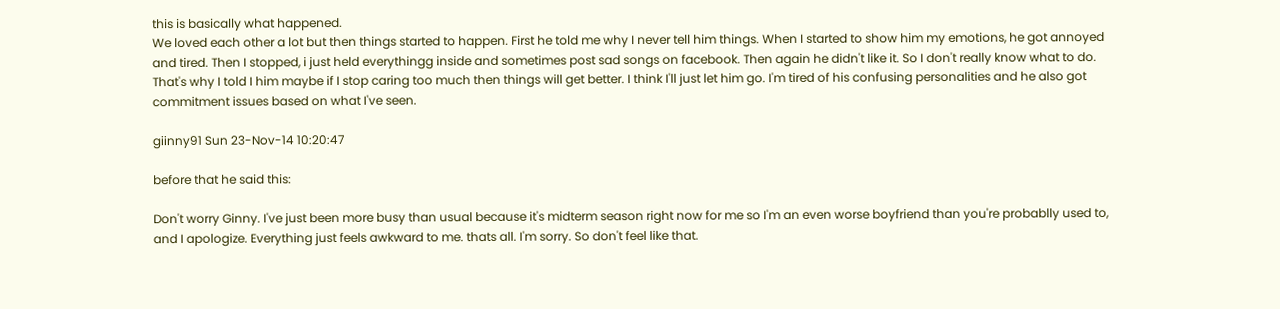this is basically what happened.
We loved each other a lot but then things started to happen. First he told me why I never tell him things. When I started to show him my emotions, he got annoyed and tired. Then I stopped, i just held everythingg inside and sometimes post sad songs on facebook. Then again he didn't like it. So I don't really know what to do. That's why I told I him maybe if I stop caring too much then things will get better. I think I'll just let him go. I'm tired of his confusing personalities and he also got commitment issues based on what I've seen.

giinny91 Sun 23-Nov-14 10:20:47

before that he said this:

Don't worry Ginny. I've just been more busy than usual because it's midterm season right now for me so I'm an even worse boyfriend than you're probablly used to, and I apologize. Everything just feels awkward to me. thats all. I'm sorry. So don't feel like that.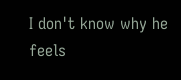I don't know why he feels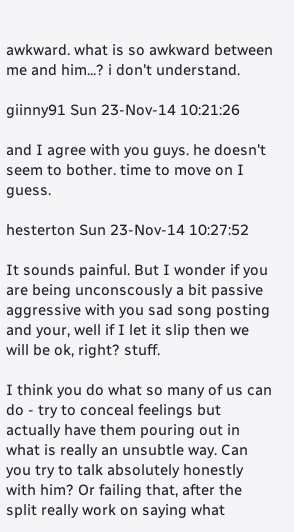awkward. what is so awkward between me and him...? i don't understand.

giinny91 Sun 23-Nov-14 10:21:26

and I agree with you guys. he doesn't seem to bother. time to move on I guess.

hesterton Sun 23-Nov-14 10:27:52

It sounds painful. But I wonder if you are being unconscously a bit passive aggressive with you sad song posting and your, well if I let it slip then we will be ok, right? stuff.

I think you do what so many of us can do - try to conceal feelings but actually have them pouring out in what is really an unsubtle way. Can you try to talk absolutely honestly with him? Or failing that, after the split really work on saying what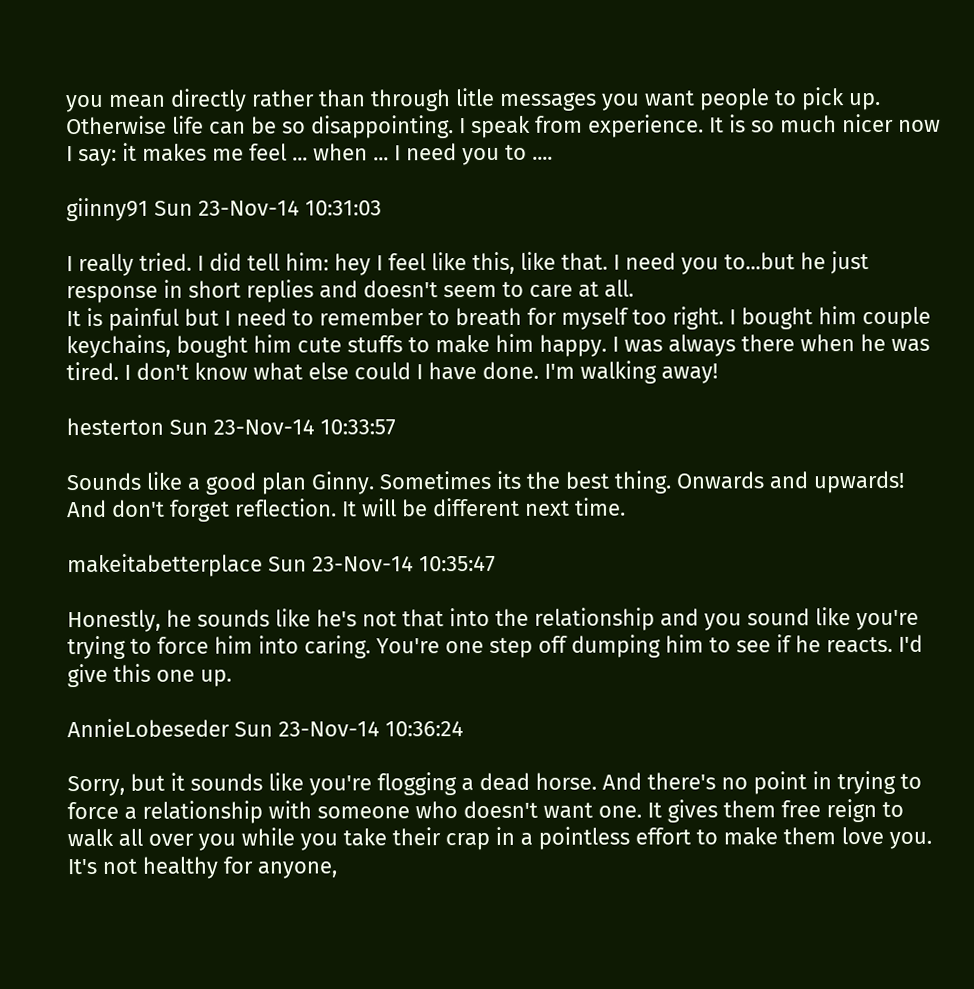you mean directly rather than through litle messages you want people to pick up. Otherwise life can be so disappointing. I speak from experience. It is so much nicer now I say: it makes me feel ... when ... I need you to ....

giinny91 Sun 23-Nov-14 10:31:03

I really tried. I did tell him: hey I feel like this, like that. I need you to...but he just response in short replies and doesn't seem to care at all.
It is painful but I need to remember to breath for myself too right. I bought him couple keychains, bought him cute stuffs to make him happy. I was always there when he was tired. I don't know what else could I have done. I'm walking away!

hesterton Sun 23-Nov-14 10:33:57

Sounds like a good plan Ginny. Sometimes its the best thing. Onwards and upwards! And don't forget reflection. It will be different next time.

makeitabetterplace Sun 23-Nov-14 10:35:47

Honestly, he sounds like he's not that into the relationship and you sound like you're trying to force him into caring. You're one step off dumping him to see if he reacts. I'd give this one up.

AnnieLobeseder Sun 23-Nov-14 10:36:24

Sorry, but it sounds like you're flogging a dead horse. And there's no point in trying to force a relationship with someone who doesn't want one. It gives them free reign to walk all over you while you take their crap in a pointless effort to make them love you. It's not healthy for anyone,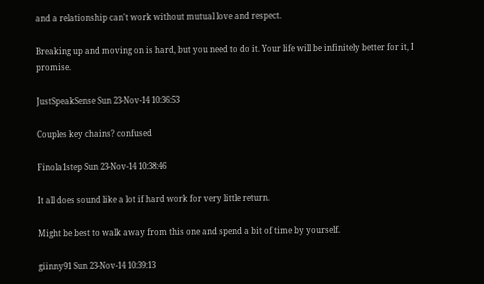and a relationship can't work without mutual love and respect.

Breaking up and moving on is hard, but you need to do it. Your life will be infinitely better for it, I promise.

JustSpeakSense Sun 23-Nov-14 10:36:53

Couples key chains? confused

Finola1step Sun 23-Nov-14 10:38:46

It all does sound like a lot if hard work for very little return.

Might be best to walk away from this one and spend a bit of time by yourself.

giinny91 Sun 23-Nov-14 10:39:13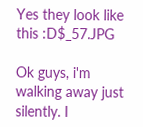Yes they look like this :D$_57.JPG

Ok guys, i'm walking away just silently. I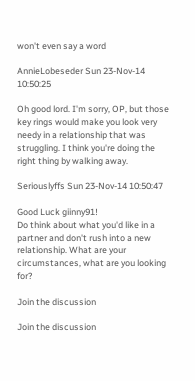won't even say a word

AnnieLobeseder Sun 23-Nov-14 10:50:25

Oh good lord. I'm sorry, OP, but those key rings would make you look very needy in a relationship that was struggling. I think you're doing the right thing by walking away.

Seriouslyffs Sun 23-Nov-14 10:50:47

Good Luck giinny91!
Do think about what you'd like in a partner and don't rush into a new relationship. What are your circumstances, what are you looking for?

Join the discussion

Join the discussion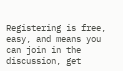Registering is free, easy, and means you can join in the discussion, get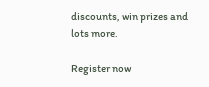discounts, win prizes and lots more.

Register now